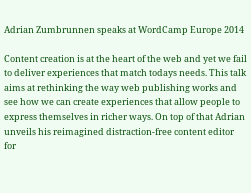Adrian Zumbrunnen speaks at WordCamp Europe 2014

Content creation is at the heart of the web and yet we fail to deliver experiences that match todays needs. This talk aims at rethinking the way web publishing works and see how we can create experiences that allow people to express themselves in richer ways. On top of that Adrian unveils his reimagined distraction-free content editor for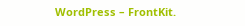WordPress – FrontKit.